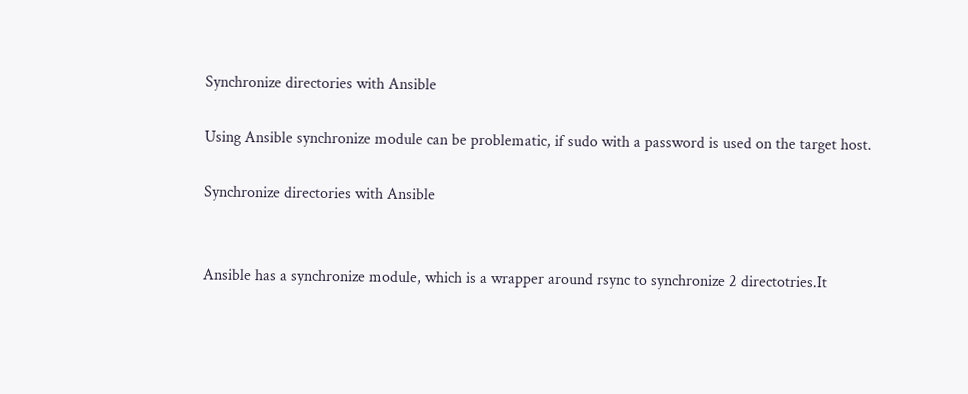Synchronize directories with Ansible

Using Ansible synchronize module can be problematic, if sudo with a password is used on the target host.

Synchronize directories with Ansible


Ansible has a synchronize module, which is a wrapper around rsync to synchronize 2 directotries.It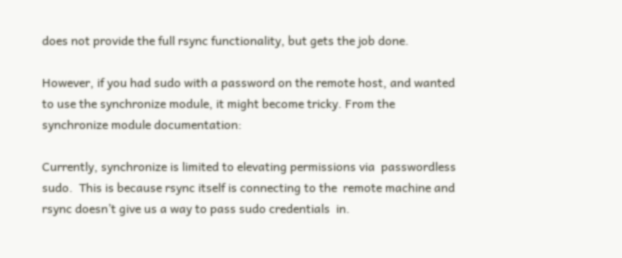does not provide the full rsync functionality, but gets the job done.

However, if you had sudo with a password on the remote host, and wanted to use the synchronize module, it might become tricky. From the synchronize module documentation:

Currently, synchronize is limited to elevating permissions via  passwordless sudo.  This is because rsync itself is connecting to the  remote machine and rsync doesn’t give us a way to pass sudo credentials  in.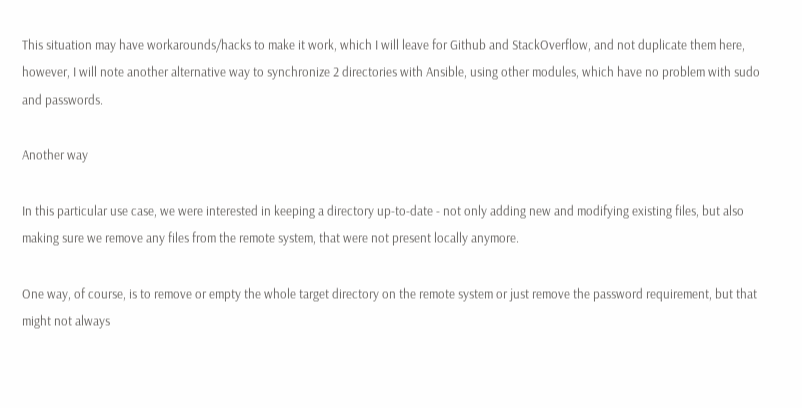This situation may have workarounds/hacks to make it work, which I will leave for Github and StackOverflow, and not duplicate them here, however, I will note another alternative way to synchronize 2 directories with Ansible, using other modules, which have no problem with sudo and passwords.

Another way

In this particular use case, we were interested in keeping a directory up-to-date - not only adding new and modifying existing files, but also making sure we remove any files from the remote system, that were not present locally anymore.

One way, of course, is to remove or empty the whole target directory on the remote system or just remove the password requirement, but that might not always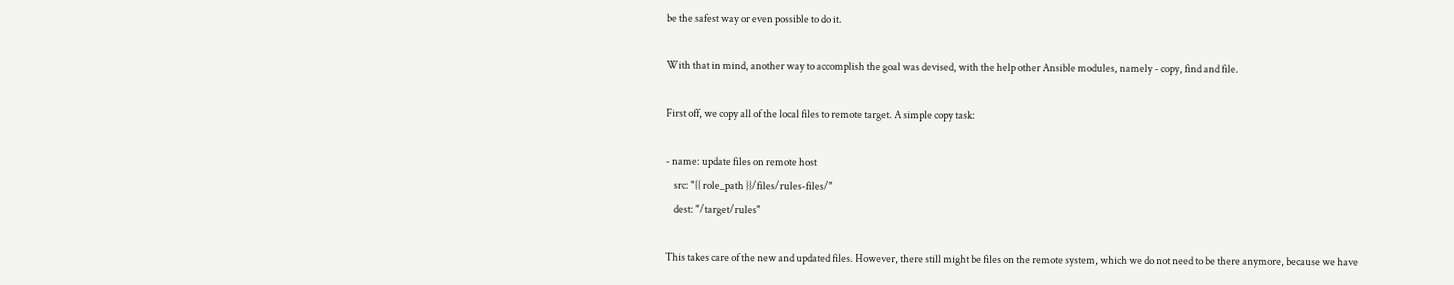be the safest way or even possible to do it.

With that in mind, another way to accomplish the goal was devised, with the help other Ansible modules, namely - copy, find and file.

First off, we copy all of the local files to remote target. A simple copy task:

- name: update files on remote host
    src: "{{ role_path }}/files/rules-files/"
    dest: "/target/rules"

This takes care of the new and updated files. However, there still might be files on the remote system, which we do not need to be there anymore, because we have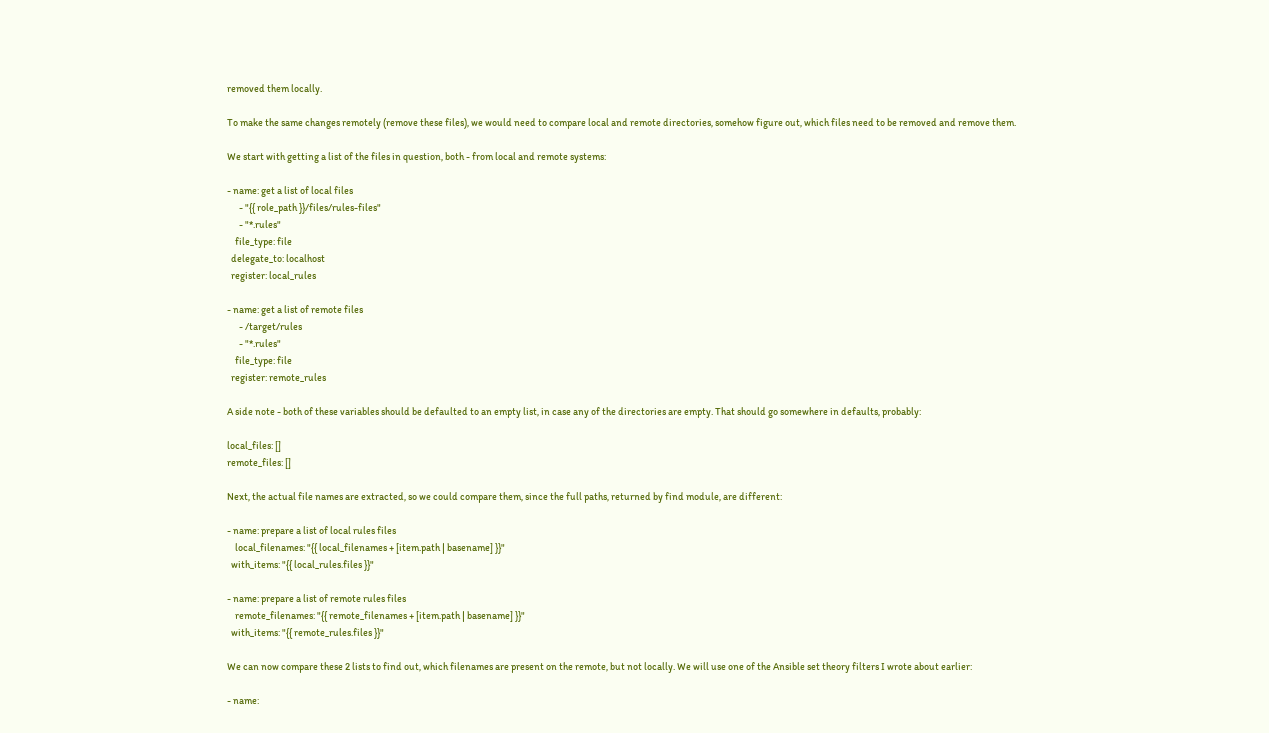removed them locally.

To make the same changes remotely (remove these files), we would need to compare local and remote directories, somehow figure out, which files need to be removed and remove them.

We start with getting a list of the files in question, both - from local and remote systems:

- name: get a list of local files
      - "{{ role_path }}/files/rules-files"
      - "*.rules"
    file_type: file
  delegate_to: localhost
  register: local_rules

- name: get a list of remote files
      - /target/rules
      - "*.rules"
    file_type: file
  register: remote_rules

A side note - both of these variables should be defaulted to an empty list, in case any of the directories are empty. That should go somewhere in defaults, probably:

local_files: []
remote_files: []

Next, the actual file names are extracted, so we could compare them, since the full paths, returned by find module, are different:

- name: prepare a list of local rules files
    local_filenames: "{{ local_filenames + [item.path | basename] }}"
  with_items: "{{ local_rules.files }}"

- name: prepare a list of remote rules files
    remote_filenames: "{{ remote_filenames + [item.path | basename] }}"
  with_items: "{{ remote_rules.files }}"

We can now compare these 2 lists to find out, which filenames are present on the remote, but not locally. We will use one of the Ansible set theory filters I wrote about earlier:

- name: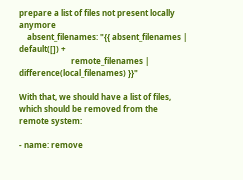prepare a list of files not present locally anymore
    absent_filenames: "{{ absent_filenames | default([]) +
                          remote_filenames | difference(local_filenames) }}"

With that, we should have a list of files, which should be removed from the remote system:

- name: remove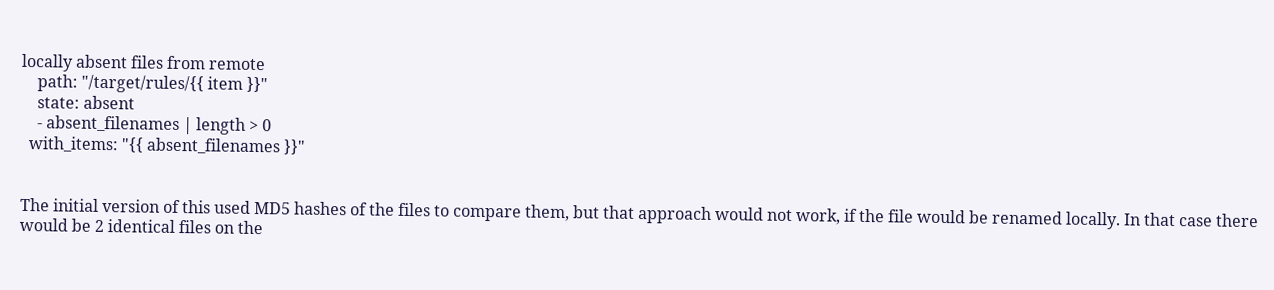locally absent files from remote
    path: "/target/rules/{{ item }}"
    state: absent
    - absent_filenames | length > 0
  with_items: "{{ absent_filenames }}"


The initial version of this used MD5 hashes of the files to compare them, but that approach would not work, if the file would be renamed locally. In that case there would be 2 identical files on the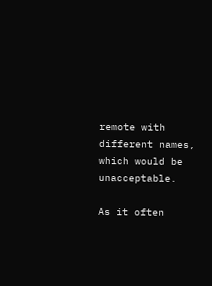remote with different names, which would be unacceptable.

As it often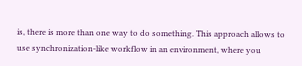is, there is more than one way to do something. This approach allows to use synchronization-like workflow in an environment, where you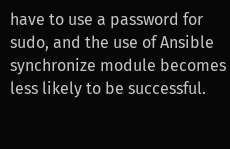have to use a password for sudo, and the use of Ansible synchronize module becomes less likely to be successful.